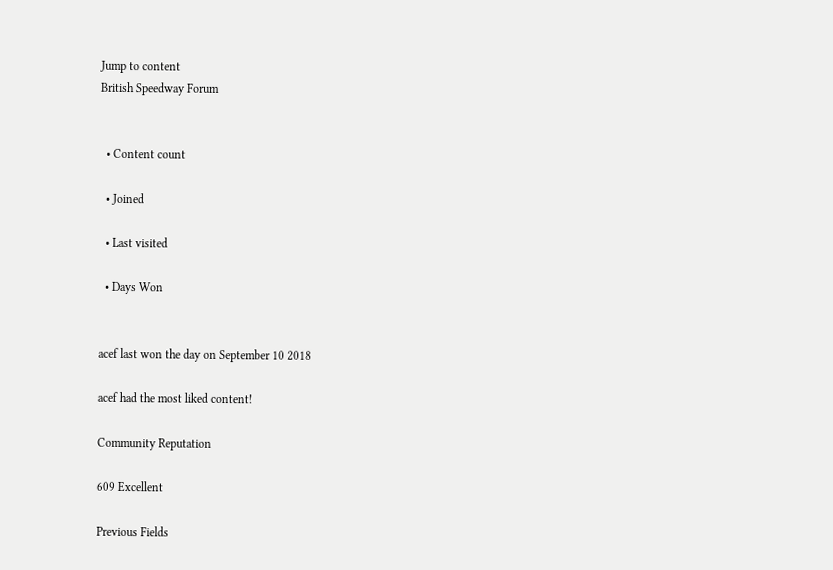Jump to content
British Speedway Forum


  • Content count

  • Joined

  • Last visited

  • Days Won


acef last won the day on September 10 2018

acef had the most liked content!

Community Reputation

609 Excellent

Previous Fields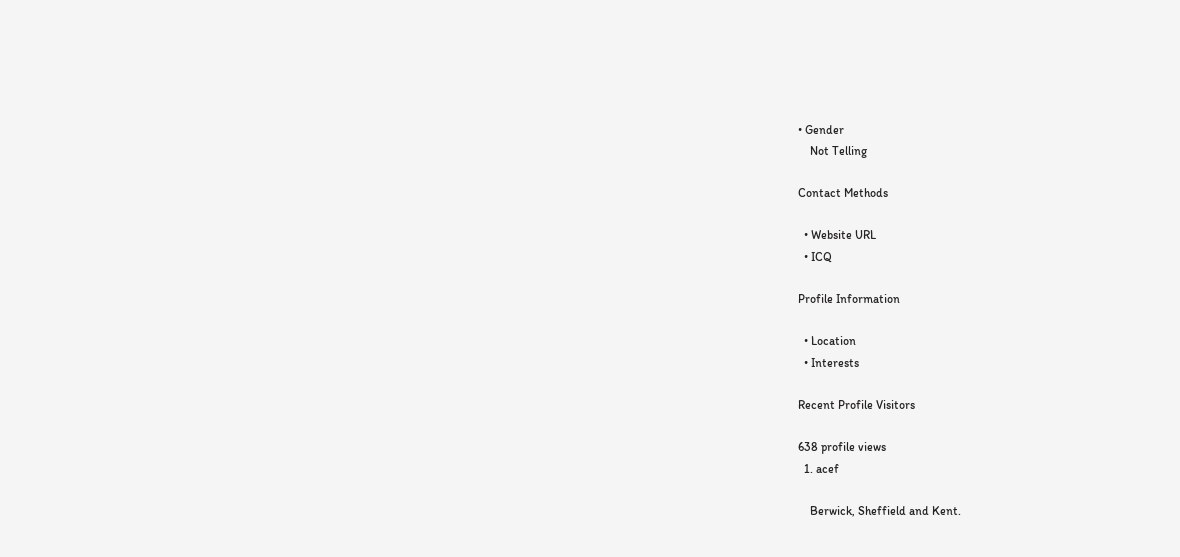• Gender
    Not Telling

Contact Methods

  • Website URL
  • ICQ

Profile Information

  • Location
  • Interests

Recent Profile Visitors

638 profile views
  1. acef

    Berwick, Sheffield and Kent.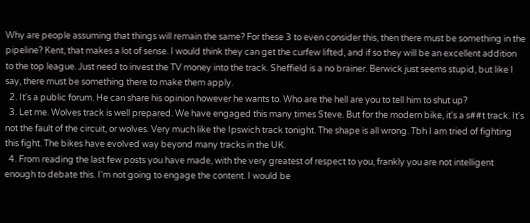Why are people assuming that things will remain the same? For these 3 to even consider this, then there must be something in the pipeline? Kent, that makes a lot of sense. I would think they can get the curfew lifted, and if so they will be an excellent addition to the top league. Just need to invest the TV money into the track. Sheffield is a no brainer. Berwick just seems stupid, but like I say, there must be something there to make them apply.
  2. It's a public forum. He can share his opinion however he wants to. Who are the hell are you to tell him to shut up?
  3. Let me. Wolves track is well prepared. We have engaged this many times Steve. But for the modern bike, it's a s##t track. It's not the fault of the circuit, or wolves. Very much like the Ipswich track tonight. The shape is all wrong. Tbh I am tried of fighting this fight. The bikes have evolved way beyond many tracks in the UK.
  4. From reading the last few posts you have made, with the very greatest of respect to you, frankly you are not intelligent enough to debate this. I'm not going to engage the content. I would be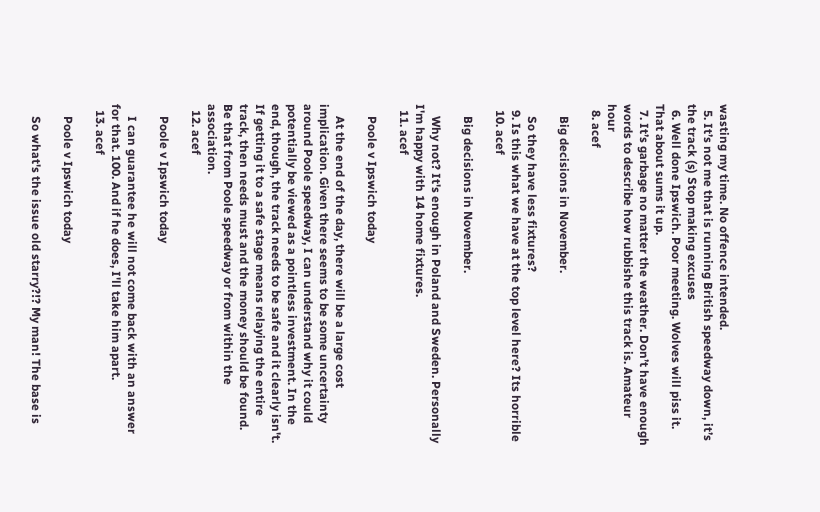wasting my time. No offence intended.
  5. It’s not me that is running British speedway down, it’s the track (s) Stop making excuses
  6. Well done Ipswich. Poor meeting. Wolves will piss it. That about sums it up.
  7. It’s garbage no matter the weather. Don’t have enough words to describe how rubbishe this track is. Amateur hour
  8. acef

    Big decisions in November.

    So they have less fixtures?
  9. Is this what we have at the top level here? Its horrible
  10. acef

    Big decisions in November.

    Why not? It's enough in Poland and Sweden. Personally I'm happy with 14 home fixtures.
  11. acef

    Poole v Ipswich today

    At the end of the day, there will be a large cost implication. Given there seems to be some uncertainty around Poole speedway, I can understand why it could potentially be viewed as a pointless investment. In the end, though, the track needs to be safe and it clearly isn't. If getting it to a safe stage means relaying the entire track, then needs must and the money should be found. Be that from Poole speedway or from within the association.
  12. acef

    Poole v Ipswich today

    I can guarantee he will not come back with an answer for that. 100. And if he does, I'll take him apart.
  13. acef

    Poole v Ipswich today

    So what's the issue old starry?!? My man! The base is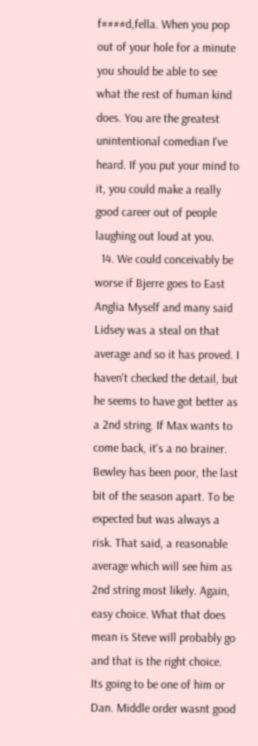f####d,fella. When you pop out of your hole for a minute you should be able to see what the rest of human kind does. You are the greatest unintentional comedian I've heard. If you put your mind to it, you could make a really good career out of people laughing out loud at you.
  14. We could conceivably be worse if Bjerre goes to East Anglia Myself and many said Lidsey was a steal on that average and so it has proved. I haven't checked the detail, but he seems to have got better as a 2nd string. If Max wants to come back, it's a no brainer. Bewley has been poor, the last bit of the season apart. To be expected but was always a risk. That said, a reasonable average which will see him as 2nd string most likely. Again, easy choice. What that does mean is Steve will probably go and that is the right choice. Its going to be one of him or Dan. Middle order wasnt good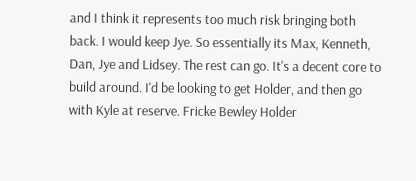and I think it represents too much risk bringing both back. I would keep Jye. So essentially its Max, Kenneth, Dan, Jye and Lidsey. The rest can go. It's a decent core to build around. I'd be looking to get Holder, and then go with Kyle at reserve. Fricke Bewley Holder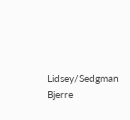Lidsey/Sedgman Bjerre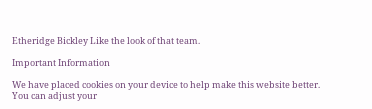Etheridge Bickley Like the look of that team.

Important Information

We have placed cookies on your device to help make this website better. You can adjust your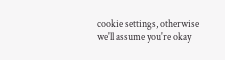cookie settings, otherwise we'll assume you're okay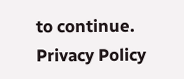to continue. Privacy Policy